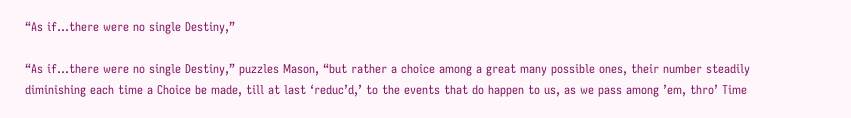“As if…there were no single Destiny,”

“As if…there were no single Destiny,” puzzles Mason, “but rather a choice among a great many possible ones, their number steadily diminishing each time a Choice be made, till at last ‘reduc’d,’ to the events that do happen to us, as we pass among ’em, thro’ Time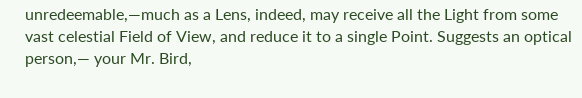unredeemable,—much as a Lens, indeed, may receive all the Light from some vast celestial Field of View, and reduce it to a single Point. Suggests an optical person,— your Mr. Bird,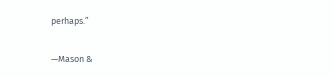perhaps.”

—Mason &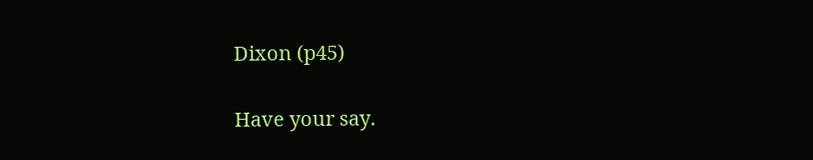Dixon (p45)

Have your say.